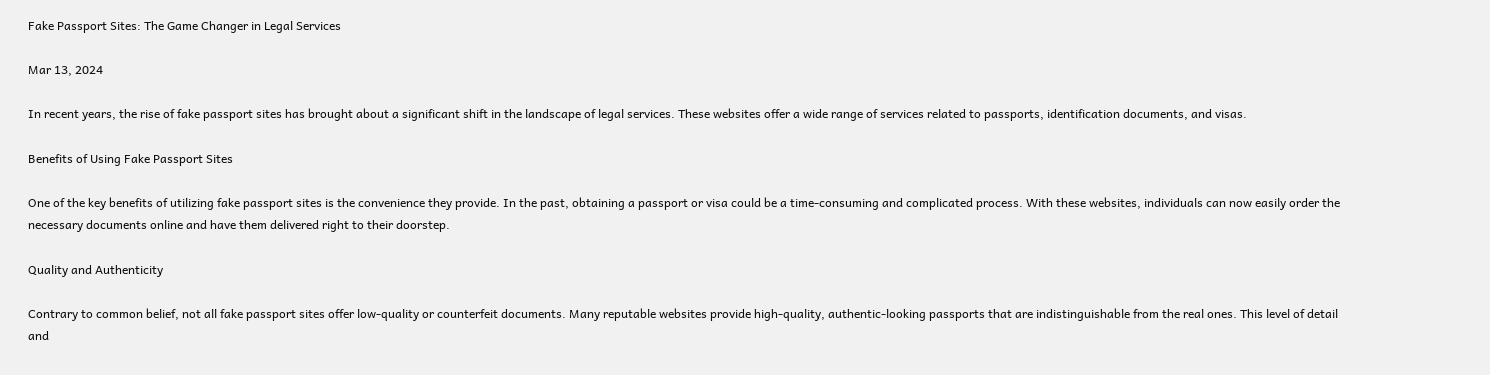Fake Passport Sites: The Game Changer in Legal Services

Mar 13, 2024

In recent years, the rise of fake passport sites has brought about a significant shift in the landscape of legal services. These websites offer a wide range of services related to passports, identification documents, and visas.

Benefits of Using Fake Passport Sites

One of the key benefits of utilizing fake passport sites is the convenience they provide. In the past, obtaining a passport or visa could be a time-consuming and complicated process. With these websites, individuals can now easily order the necessary documents online and have them delivered right to their doorstep.

Quality and Authenticity

Contrary to common belief, not all fake passport sites offer low-quality or counterfeit documents. Many reputable websites provide high-quality, authentic-looking passports that are indistinguishable from the real ones. This level of detail and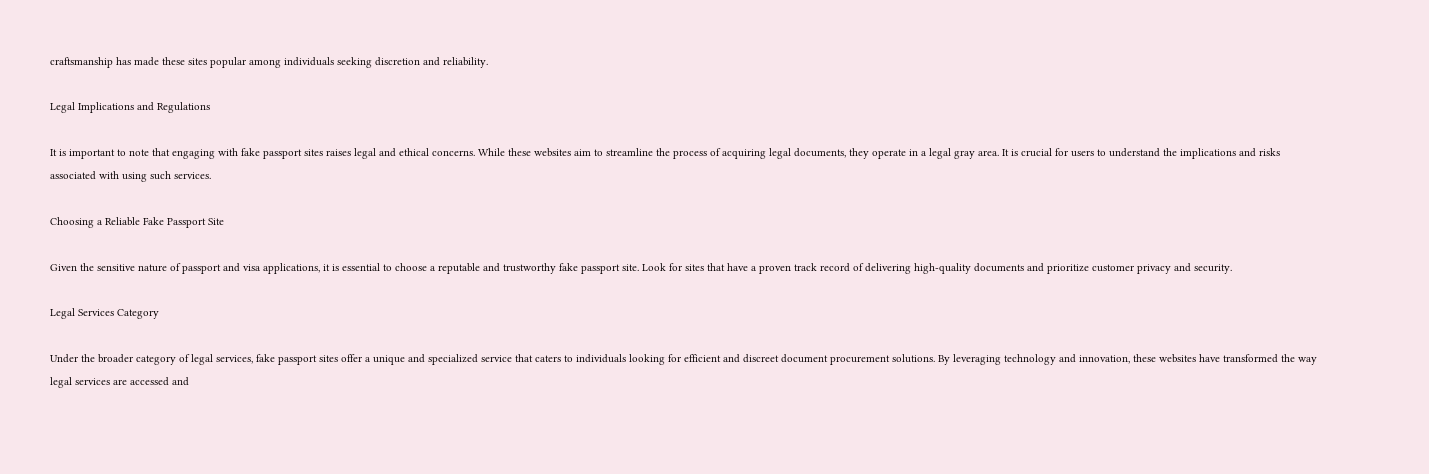craftsmanship has made these sites popular among individuals seeking discretion and reliability.

Legal Implications and Regulations

It is important to note that engaging with fake passport sites raises legal and ethical concerns. While these websites aim to streamline the process of acquiring legal documents, they operate in a legal gray area. It is crucial for users to understand the implications and risks associated with using such services.

Choosing a Reliable Fake Passport Site

Given the sensitive nature of passport and visa applications, it is essential to choose a reputable and trustworthy fake passport site. Look for sites that have a proven track record of delivering high-quality documents and prioritize customer privacy and security.

Legal Services Category

Under the broader category of legal services, fake passport sites offer a unique and specialized service that caters to individuals looking for efficient and discreet document procurement solutions. By leveraging technology and innovation, these websites have transformed the way legal services are accessed and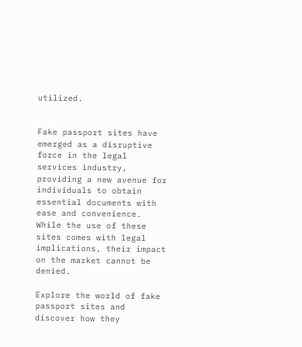utilized.


Fake passport sites have emerged as a disruptive force in the legal services industry, providing a new avenue for individuals to obtain essential documents with ease and convenience. While the use of these sites comes with legal implications, their impact on the market cannot be denied.

Explore the world of fake passport sites and discover how they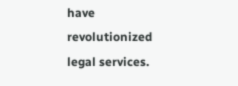have revolutionized legal services.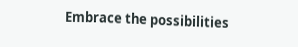Embrace the possibilities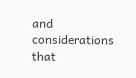and considerations that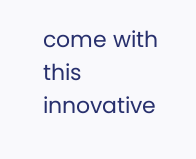come with this innovative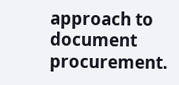approach to document procurement.